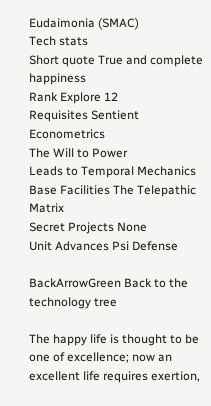Eudaimonia (SMAC)
Tech stats
Short quote True and complete happiness
Rank Explore 12
Requisites Sentient Econometrics
The Will to Power
Leads to Temporal Mechanics
Base Facilities The Telepathic Matrix
Secret Projects None
Unit Advances Psi Defense

BackArrowGreen Back to the technology tree

The happy life is thought to be one of excellence; now an excellent life requires exertion,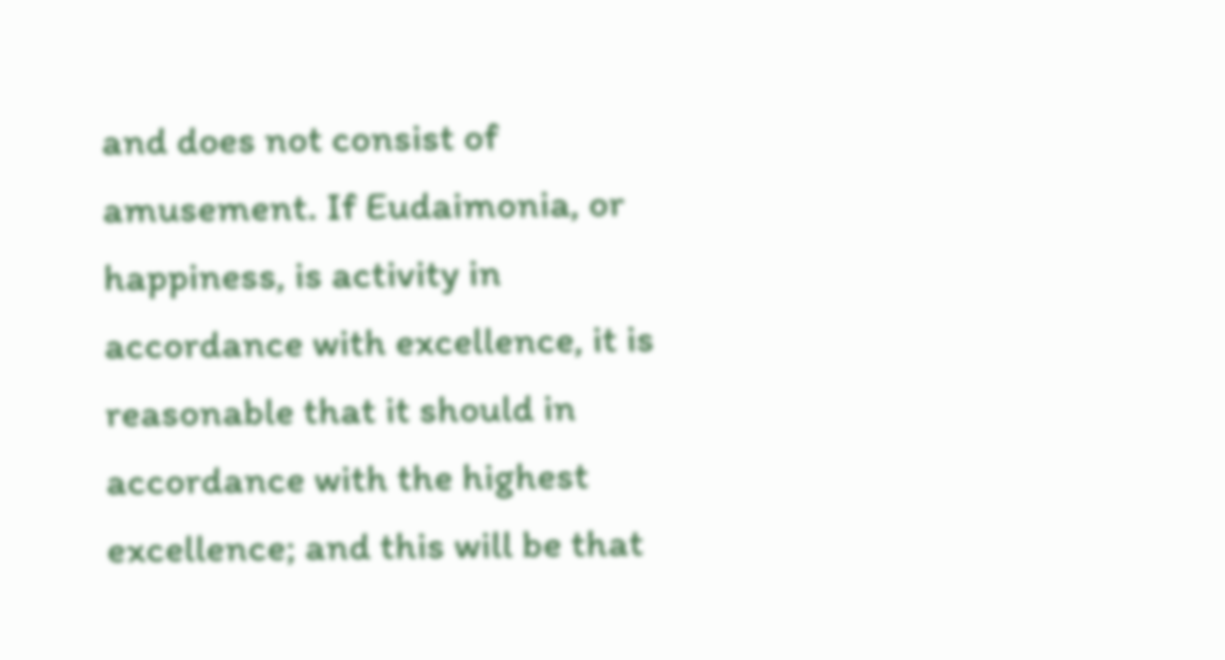and does not consist of amusement. If Eudaimonia, or happiness, is activity in accordance with excellence, it is reasonable that it should in accordance with the highest excellence; and this will be that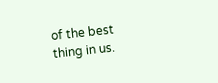of the best thing in us.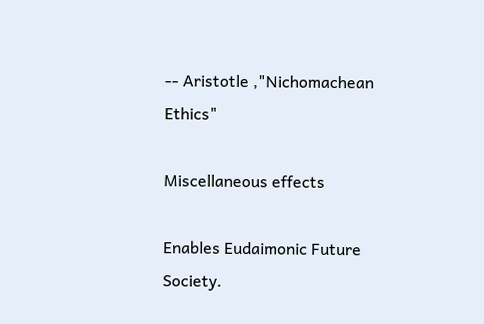-- Aristotle ,"Nichomachean Ethics"

Miscellaneous effects

Enables Eudaimonic Future Society.